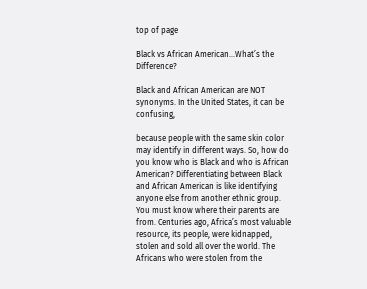top of page

Black vs African American...What’s the Difference?

Black and African American are NOT synonyms. In the United States, it can be confusing,

because people with the same skin color may identify in different ways. So, how do you know who is Black and who is African American? Differentiating between Black and African American is like identifying anyone else from another ethnic group. You must know where their parents are from. Centuries ago, Africa’s most valuable resource, its people, were kidnapped, stolen and sold all over the world. The Africans who were stolen from the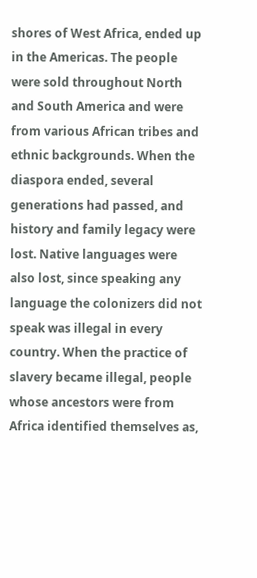shores of West Africa, ended up in the Americas. The people were sold throughout North and South America and were from various African tribes and ethnic backgrounds. When the diaspora ended, several generations had passed, and history and family legacy were lost. Native languages were also lost, since speaking any language the colonizers did not speak was illegal in every country. When the practice of slavery became illegal, people whose ancestors were from Africa identified themselves as,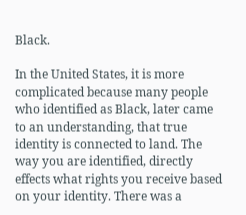Black.

In the United States, it is more complicated because many people who identified as Black, later came to an understanding, that true identity is connected to land. The way you are identified, directly effects what rights you receive based on your identity. There was a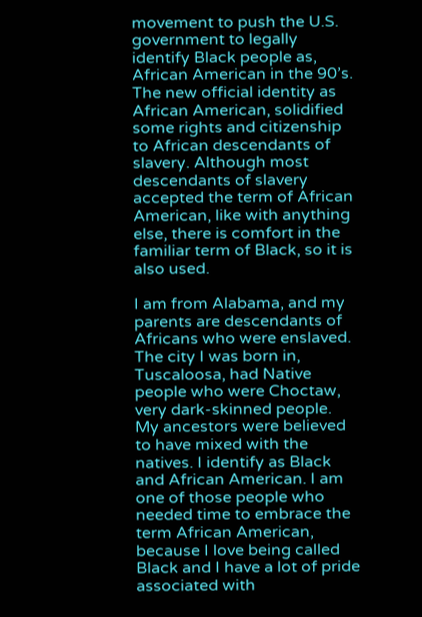movement to push the U.S. government to legally identify Black people as, African American in the 90’s. The new official identity as African American, solidified some rights and citizenship to African descendants of slavery. Although most descendants of slavery accepted the term of African American, like with anything else, there is comfort in the familiar term of Black, so it is also used.

I am from Alabama, and my parents are descendants of Africans who were enslaved. The city I was born in, Tuscaloosa, had Native people who were Choctaw, very dark-skinned people. My ancestors were believed to have mixed with the natives. I identify as Black and African American. I am one of those people who needed time to embrace the term African American, because I love being called Black and I have a lot of pride associated with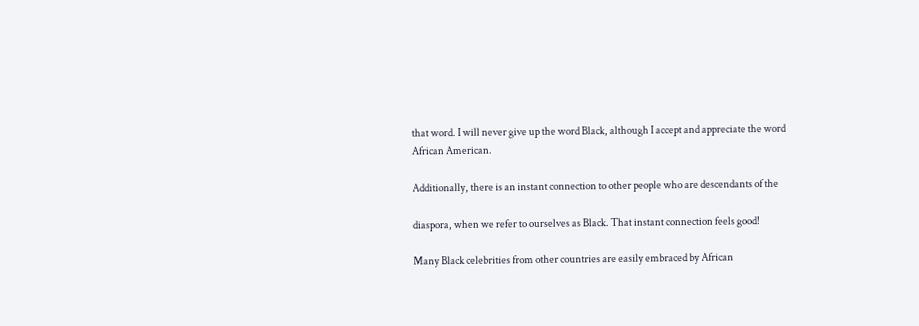that word. I will never give up the word Black, although I accept and appreciate the word African American.

Additionally, there is an instant connection to other people who are descendants of the

diaspora, when we refer to ourselves as Black. That instant connection feels good!

Many Black celebrities from other countries are easily embraced by African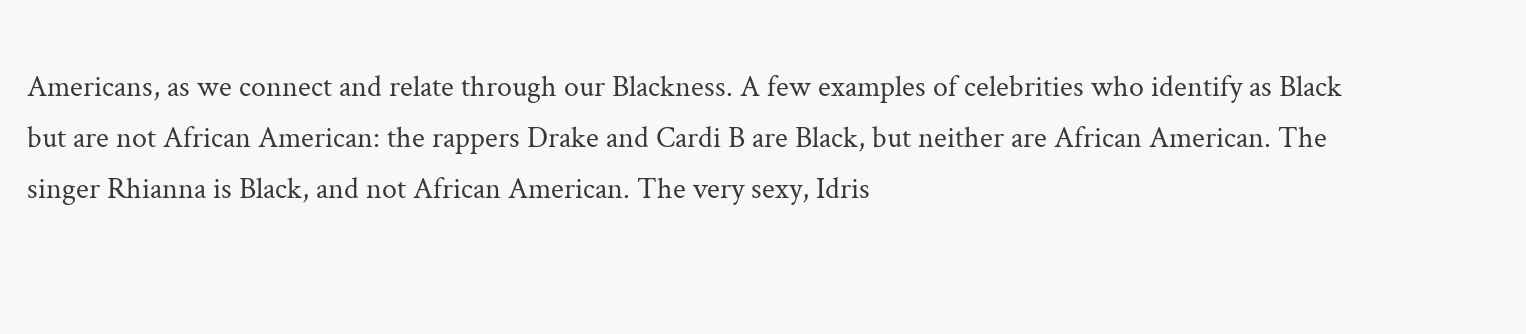Americans, as we connect and relate through our Blackness. A few examples of celebrities who identify as Black but are not African American: the rappers Drake and Cardi B are Black, but neither are African American. The singer Rhianna is Black, and not African American. The very sexy, Idris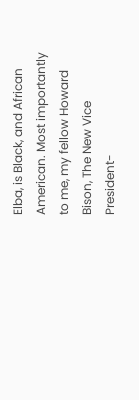Elba, is Black, and African American. Most importantly to me, my fellow Howard Bison, The New Vice President-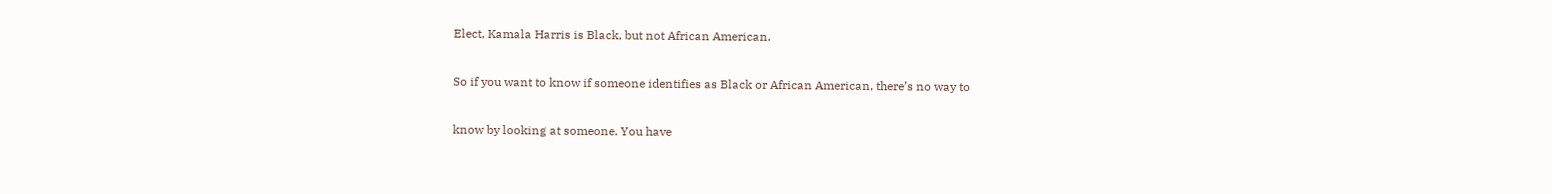Elect, Kamala Harris is Black, but not African American.

So if you want to know if someone identifies as Black or African American, there’s no way to

know by looking at someone. You have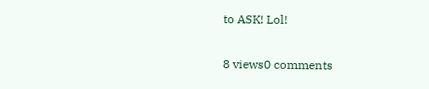to ASK! Lol!

8 views0 comments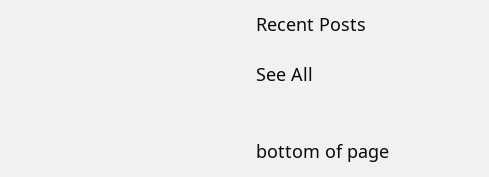Recent Posts

See All


bottom of page